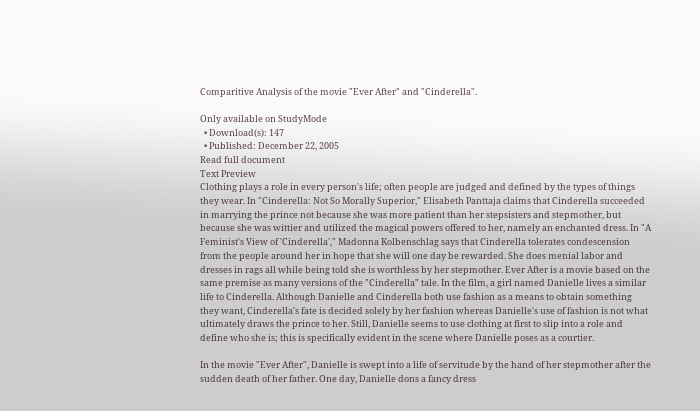Comparitive Analysis of the movie "Ever After" and "Cinderella".

Only available on StudyMode
  • Download(s): 147
  • Published: December 22, 2005
Read full document
Text Preview
Clothing plays a role in every person's life; often people are judged and defined by the types of things they wear. In "Cinderella: Not So Morally Superior," Elisabeth Panttaja claims that Cinderella succeeded in marrying the prince not because she was more patient than her stepsisters and stepmother, but because she was wittier and utilized the magical powers offered to her, namely an enchanted dress. In "A Feminist's View of 'Cinderella'," Madonna Kolbenschlag says that Cinderella tolerates condescension from the people around her in hope that she will one day be rewarded. She does menial labor and dresses in rags all while being told she is worthless by her stepmother. Ever After is a movie based on the same premise as many versions of the "Cinderella" tale. In the film, a girl named Danielle lives a similar life to Cinderella. Although Danielle and Cinderella both use fashion as a means to obtain something they want, Cinderella's fate is decided solely by her fashion whereas Danielle's use of fashion is not what ultimately draws the prince to her. Still, Danielle seems to use clothing at first to slip into a role and define who she is; this is specifically evident in the scene where Danielle poses as a courtier.

In the movie "Ever After", Danielle is swept into a life of servitude by the hand of her stepmother after the sudden death of her father. One day, Danielle dons a fancy dress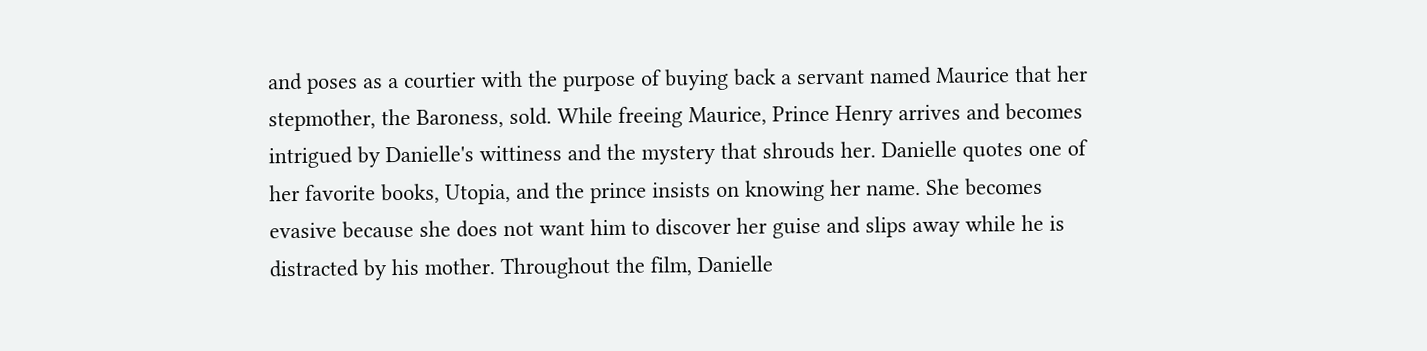and poses as a courtier with the purpose of buying back a servant named Maurice that her stepmother, the Baroness, sold. While freeing Maurice, Prince Henry arrives and becomes intrigued by Danielle's wittiness and the mystery that shrouds her. Danielle quotes one of her favorite books, Utopia, and the prince insists on knowing her name. She becomes evasive because she does not want him to discover her guise and slips away while he is distracted by his mother. Throughout the film, Danielle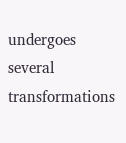undergoes several transformations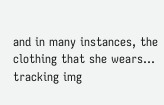and in many instances, the clothing that she wears...
tracking img